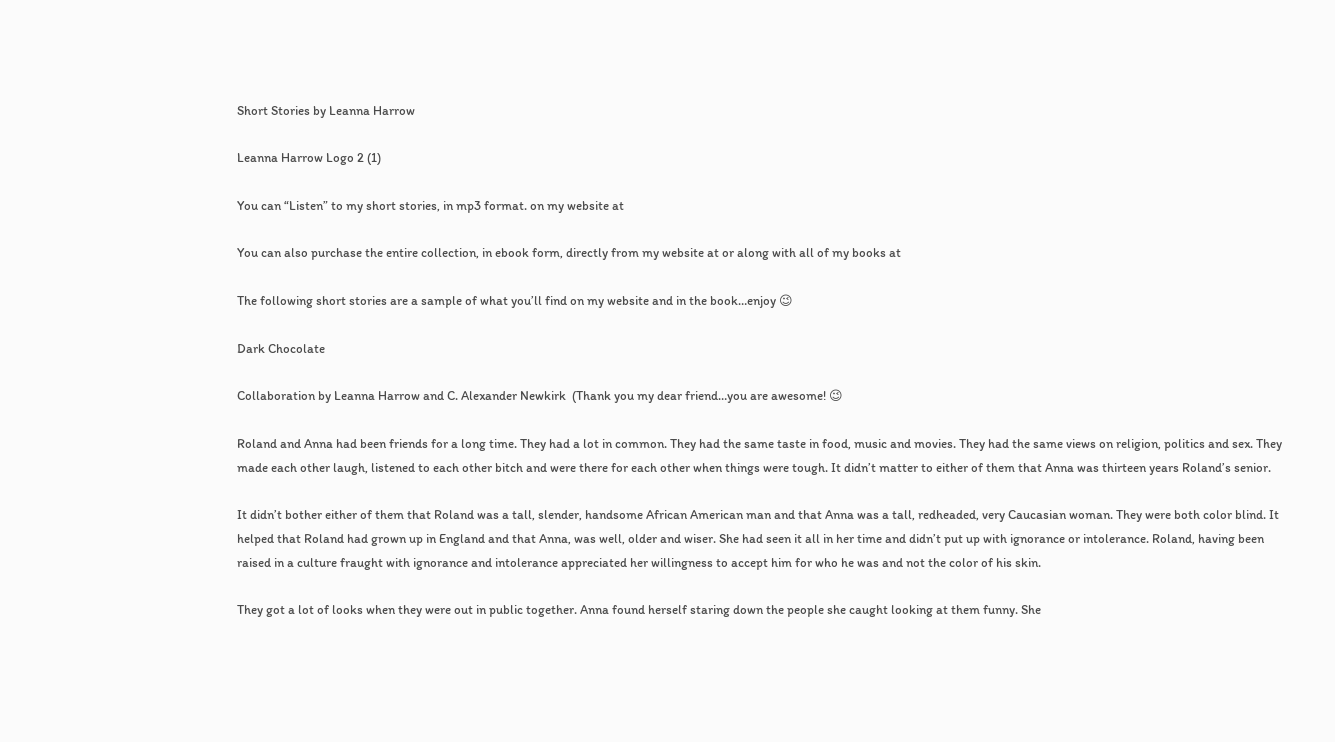Short Stories by Leanna Harrow

Leanna Harrow Logo 2 (1)

You can “Listen” to my short stories, in mp3 format. on my website at

You can also purchase the entire collection, in ebook form, directly from my website at or along with all of my books at

The following short stories are a sample of what you’ll find on my website and in the book…enjoy 😉

Dark Chocolate

Collaboration by Leanna Harrow and C. Alexander Newkirk  (Thank you my dear friend…you are awesome! 😉

Roland and Anna had been friends for a long time. They had a lot in common. They had the same taste in food, music and movies. They had the same views on religion, politics and sex. They made each other laugh, listened to each other bitch and were there for each other when things were tough. It didn’t matter to either of them that Anna was thirteen years Roland’s senior.

It didn’t bother either of them that Roland was a tall, slender, handsome African American man and that Anna was a tall, redheaded, very Caucasian woman. They were both color blind. It helped that Roland had grown up in England and that Anna, was well, older and wiser. She had seen it all in her time and didn’t put up with ignorance or intolerance. Roland, having been raised in a culture fraught with ignorance and intolerance appreciated her willingness to accept him for who he was and not the color of his skin.

They got a lot of looks when they were out in public together. Anna found herself staring down the people she caught looking at them funny. She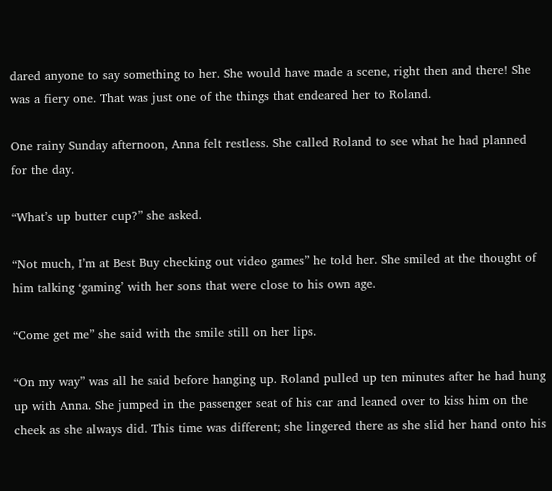dared anyone to say something to her. She would have made a scene, right then and there! She was a fiery one. That was just one of the things that endeared her to Roland.

One rainy Sunday afternoon, Anna felt restless. She called Roland to see what he had planned for the day.

“What’s up butter cup?” she asked.

“Not much, I’m at Best Buy checking out video games” he told her. She smiled at the thought of him talking ‘gaming’ with her sons that were close to his own age.

“Come get me” she said with the smile still on her lips.

“On my way” was all he said before hanging up. Roland pulled up ten minutes after he had hung up with Anna. She jumped in the passenger seat of his car and leaned over to kiss him on the cheek as she always did. This time was different; she lingered there as she slid her hand onto his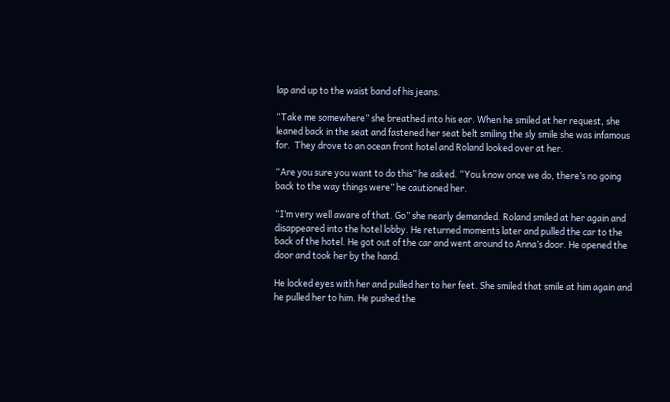lap and up to the waist band of his jeans.

“Take me somewhere” she breathed into his ear. When he smiled at her request, she leaned back in the seat and fastened her seat belt smiling the sly smile she was infamous for.  They drove to an ocean front hotel and Roland looked over at her.

“Are you sure you want to do this” he asked. “You know once we do, there’s no going back to the way things were” he cautioned her.

“I’m very well aware of that. Go” she nearly demanded. Roland smiled at her again and disappeared into the hotel lobby. He returned moments later and pulled the car to the back of the hotel. He got out of the car and went around to Anna’s door. He opened the door and took her by the hand.

He locked eyes with her and pulled her to her feet. She smiled that smile at him again and he pulled her to him. He pushed the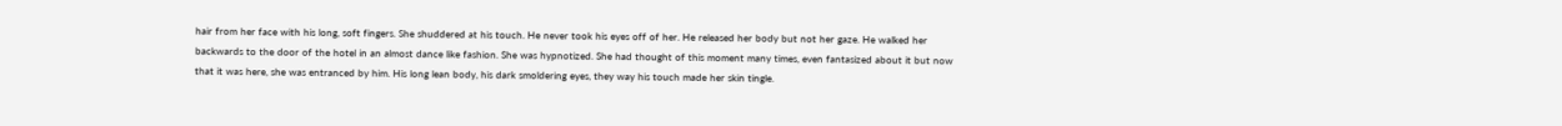hair from her face with his long, soft fingers. She shuddered at his touch. He never took his eyes off of her. He released her body but not her gaze. He walked her backwards to the door of the hotel in an almost dance like fashion. She was hypnotized. She had thought of this moment many times, even fantasized about it but now that it was here, she was entranced by him. His long lean body, his dark smoldering eyes, they way his touch made her skin tingle.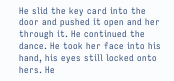He slid the key card into the door and pushed it open and her through it. He continued the dance. He took her face into his hand, his eyes still locked onto hers. He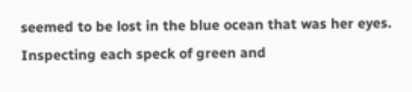seemed to be lost in the blue ocean that was her eyes. Inspecting each speck of green and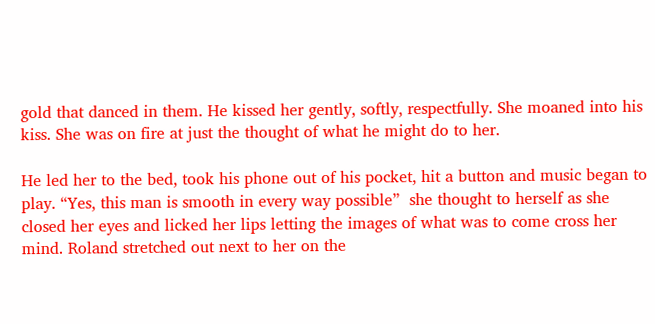gold that danced in them. He kissed her gently, softly, respectfully. She moaned into his kiss. She was on fire at just the thought of what he might do to her.

He led her to the bed, took his phone out of his pocket, hit a button and music began to play. “Yes, this man is smooth in every way possible”  she thought to herself as she closed her eyes and licked her lips letting the images of what was to come cross her mind. Roland stretched out next to her on the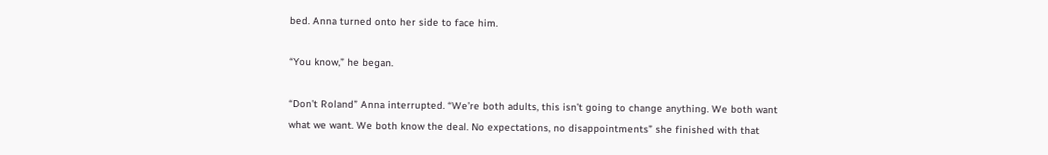bed. Anna turned onto her side to face him.

“You know,” he began.

“Don’t Roland” Anna interrupted. “We’re both adults, this isn’t going to change anything. We both want what we want. We both know the deal. No expectations, no disappointments” she finished with that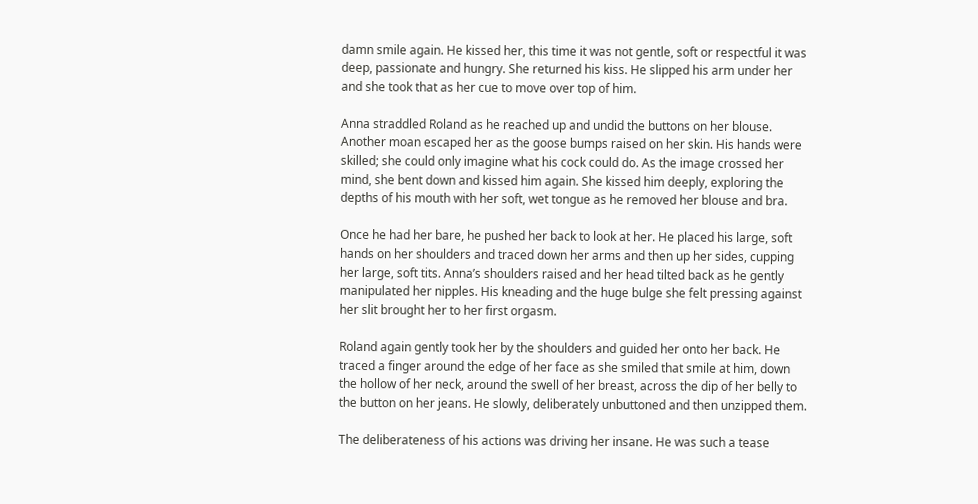damn smile again. He kissed her, this time it was not gentle, soft or respectful it was deep, passionate and hungry. She returned his kiss. He slipped his arm under her and she took that as her cue to move over top of him.

Anna straddled Roland as he reached up and undid the buttons on her blouse. Another moan escaped her as the goose bumps raised on her skin. His hands were skilled; she could only imagine what his cock could do. As the image crossed her mind, she bent down and kissed him again. She kissed him deeply, exploring the depths of his mouth with her soft, wet tongue as he removed her blouse and bra.

Once he had her bare, he pushed her back to look at her. He placed his large, soft hands on her shoulders and traced down her arms and then up her sides, cupping her large, soft tits. Anna’s shoulders raised and her head tilted back as he gently manipulated her nipples. His kneading and the huge bulge she felt pressing against her slit brought her to her first orgasm.

Roland again gently took her by the shoulders and guided her onto her back. He traced a finger around the edge of her face as she smiled that smile at him, down the hollow of her neck, around the swell of her breast, across the dip of her belly to the button on her jeans. He slowly, deliberately unbuttoned and then unzipped them.

The deliberateness of his actions was driving her insane. He was such a tease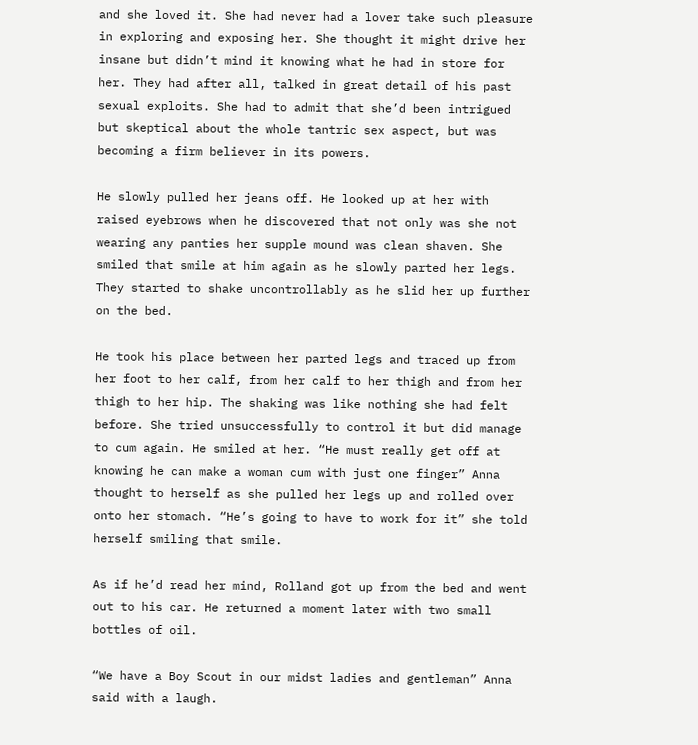and she loved it. She had never had a lover take such pleasure in exploring and exposing her. She thought it might drive her insane but didn’t mind it knowing what he had in store for her. They had after all, talked in great detail of his past sexual exploits. She had to admit that she’d been intrigued but skeptical about the whole tantric sex aspect, but was becoming a firm believer in its powers.

He slowly pulled her jeans off. He looked up at her with raised eyebrows when he discovered that not only was she not wearing any panties her supple mound was clean shaven. She smiled that smile at him again as he slowly parted her legs. They started to shake uncontrollably as he slid her up further on the bed.

He took his place between her parted legs and traced up from her foot to her calf, from her calf to her thigh and from her thigh to her hip. The shaking was like nothing she had felt before. She tried unsuccessfully to control it but did manage to cum again. He smiled at her. “He must really get off at knowing he can make a woman cum with just one finger” Anna thought to herself as she pulled her legs up and rolled over onto her stomach. “He’s going to have to work for it” she told herself smiling that smile.

As if he’d read her mind, Rolland got up from the bed and went out to his car. He returned a moment later with two small bottles of oil.

“We have a Boy Scout in our midst ladies and gentleman” Anna said with a laugh.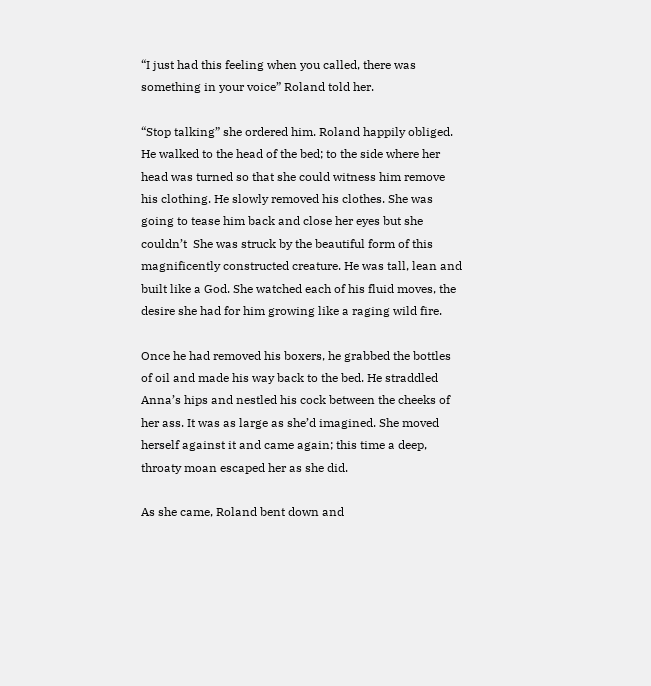“I just had this feeling when you called, there was something in your voice” Roland told her.

“Stop talking” she ordered him. Roland happily obliged. He walked to the head of the bed; to the side where her head was turned so that she could witness him remove his clothing. He slowly removed his clothes. She was going to tease him back and close her eyes but she couldn’t  She was struck by the beautiful form of this magnificently constructed creature. He was tall, lean and built like a God. She watched each of his fluid moves, the desire she had for him growing like a raging wild fire.

Once he had removed his boxers, he grabbed the bottles of oil and made his way back to the bed. He straddled Anna’s hips and nestled his cock between the cheeks of her ass. It was as large as she’d imagined. She moved herself against it and came again; this time a deep, throaty moan escaped her as she did.

As she came, Roland bent down and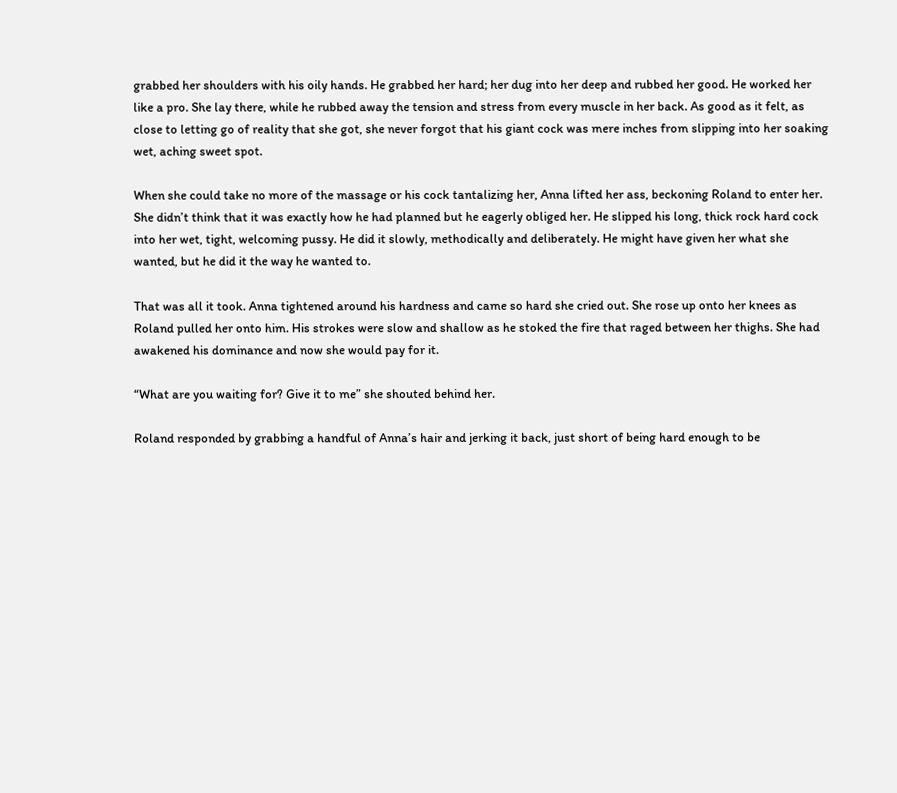grabbed her shoulders with his oily hands. He grabbed her hard; her dug into her deep and rubbed her good. He worked her like a pro. She lay there, while he rubbed away the tension and stress from every muscle in her back. As good as it felt, as close to letting go of reality that she got, she never forgot that his giant cock was mere inches from slipping into her soaking wet, aching sweet spot.

When she could take no more of the massage or his cock tantalizing her, Anna lifted her ass, beckoning Roland to enter her. She didn’t think that it was exactly how he had planned but he eagerly obliged her. He slipped his long, thick rock hard cock into her wet, tight, welcoming pussy. He did it slowly, methodically and deliberately. He might have given her what she wanted, but he did it the way he wanted to.

That was all it took. Anna tightened around his hardness and came so hard she cried out. She rose up onto her knees as Roland pulled her onto him. His strokes were slow and shallow as he stoked the fire that raged between her thighs. She had awakened his dominance and now she would pay for it.

“What are you waiting for? Give it to me” she shouted behind her.

Roland responded by grabbing a handful of Anna’s hair and jerking it back, just short of being hard enough to be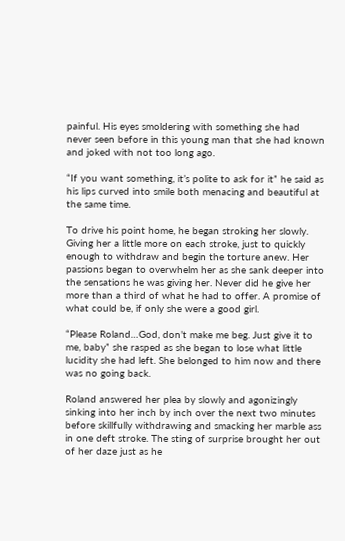painful. His eyes smoldering with something she had never seen before in this young man that she had known and joked with not too long ago.

“If you want something, it’s polite to ask for it” he said as his lips curved into smile both menacing and beautiful at the same time.

To drive his point home, he began stroking her slowly. Giving her a little more on each stroke, just to quickly enough to withdraw and begin the torture anew. Her passions began to overwhelm her as she sank deeper into the sensations he was giving her. Never did he give her more than a third of what he had to offer. A promise of what could be, if only she were a good girl.

“Please Roland…God, don’t make me beg. Just give it to me, baby” she rasped as she began to lose what little lucidity she had left. She belonged to him now and there was no going back.

Roland answered her plea by slowly and agonizingly sinking into her inch by inch over the next two minutes before skillfully withdrawing and smacking her marble ass in one deft stroke. The sting of surprise brought her out of her daze just as he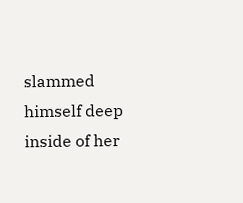slammed himself deep inside of her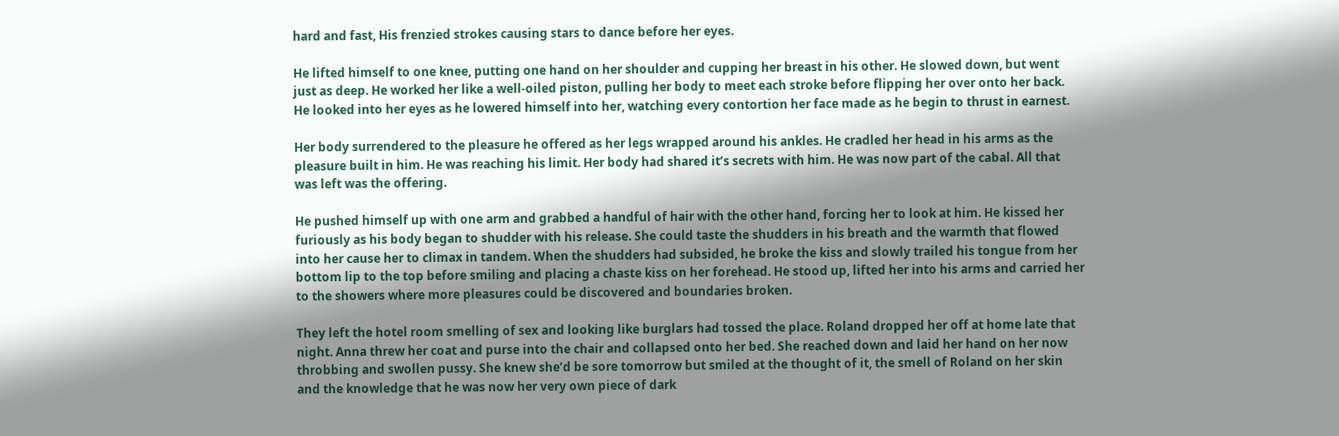hard and fast, His frenzied strokes causing stars to dance before her eyes.

He lifted himself to one knee, putting one hand on her shoulder and cupping her breast in his other. He slowed down, but went just as deep. He worked her like a well-oiled piston, pulling her body to meet each stroke before flipping her over onto her back. He looked into her eyes as he lowered himself into her, watching every contortion her face made as he begin to thrust in earnest.

Her body surrendered to the pleasure he offered as her legs wrapped around his ankles. He cradled her head in his arms as the pleasure built in him. He was reaching his limit. Her body had shared it’s secrets with him. He was now part of the cabal. All that was left was the offering.

He pushed himself up with one arm and grabbed a handful of hair with the other hand, forcing her to look at him. He kissed her furiously as his body began to shudder with his release. She could taste the shudders in his breath and the warmth that flowed into her cause her to climax in tandem. When the shudders had subsided, he broke the kiss and slowly trailed his tongue from her bottom lip to the top before smiling and placing a chaste kiss on her forehead. He stood up, lifted her into his arms and carried her to the showers where more pleasures could be discovered and boundaries broken.

They left the hotel room smelling of sex and looking like burglars had tossed the place. Roland dropped her off at home late that night. Anna threw her coat and purse into the chair and collapsed onto her bed. She reached down and laid her hand on her now throbbing and swollen pussy. She knew she’d be sore tomorrow but smiled at the thought of it, the smell of Roland on her skin and the knowledge that he was now her very own piece of dark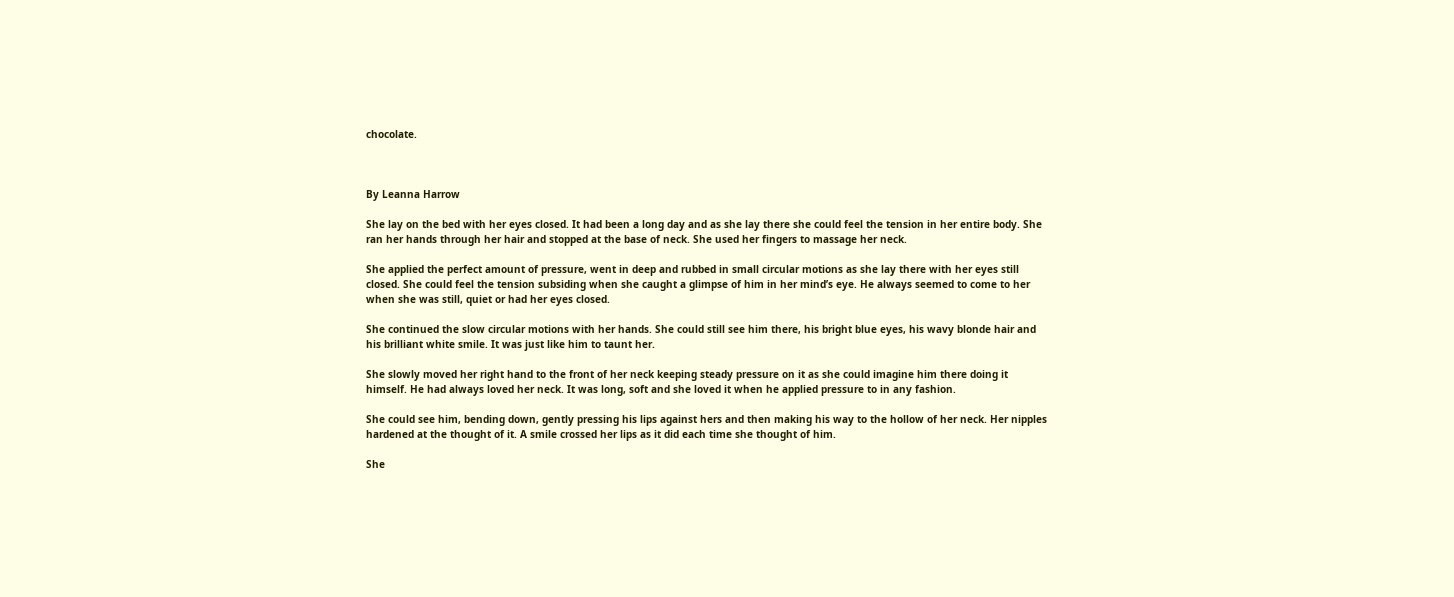chocolate.



By Leanna Harrow

She lay on the bed with her eyes closed. It had been a long day and as she lay there she could feel the tension in her entire body. She ran her hands through her hair and stopped at the base of neck. She used her fingers to massage her neck.

She applied the perfect amount of pressure, went in deep and rubbed in small circular motions as she lay there with her eyes still closed. She could feel the tension subsiding when she caught a glimpse of him in her mind’s eye. He always seemed to come to her when she was still, quiet or had her eyes closed.

She continued the slow circular motions with her hands. She could still see him there, his bright blue eyes, his wavy blonde hair and his brilliant white smile. It was just like him to taunt her.

She slowly moved her right hand to the front of her neck keeping steady pressure on it as she could imagine him there doing it himself. He had always loved her neck. It was long, soft and she loved it when he applied pressure to in any fashion.

She could see him, bending down, gently pressing his lips against hers and then making his way to the hollow of her neck. Her nipples hardened at the thought of it. A smile crossed her lips as it did each time she thought of him.

She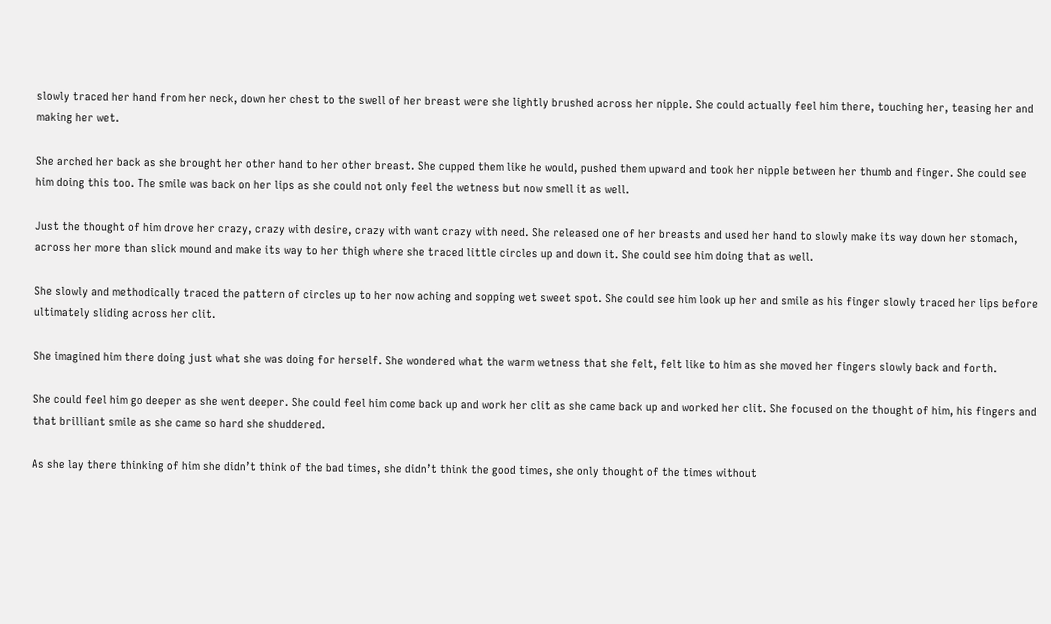slowly traced her hand from her neck, down her chest to the swell of her breast were she lightly brushed across her nipple. She could actually feel him there, touching her, teasing her and making her wet.

She arched her back as she brought her other hand to her other breast. She cupped them like he would, pushed them upward and took her nipple between her thumb and finger. She could see him doing this too. The smile was back on her lips as she could not only feel the wetness but now smell it as well.

Just the thought of him drove her crazy, crazy with desire, crazy with want crazy with need. She released one of her breasts and used her hand to slowly make its way down her stomach, across her more than slick mound and make its way to her thigh where she traced little circles up and down it. She could see him doing that as well.

She slowly and methodically traced the pattern of circles up to her now aching and sopping wet sweet spot. She could see him look up her and smile as his finger slowly traced her lips before ultimately sliding across her clit.

She imagined him there doing just what she was doing for herself. She wondered what the warm wetness that she felt, felt like to him as she moved her fingers slowly back and forth.

She could feel him go deeper as she went deeper. She could feel him come back up and work her clit as she came back up and worked her clit. She focused on the thought of him, his fingers and that brilliant smile as she came so hard she shuddered.

As she lay there thinking of him she didn’t think of the bad times, she didn’t think the good times, she only thought of the times without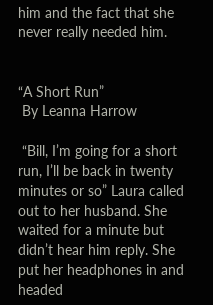him and the fact that she never really needed him.


“A Short Run”
 By Leanna Harrow

 “Bill, I’m going for a short run, I’ll be back in twenty minutes or so” Laura called out to her husband. She waited for a minute but didn’t hear him reply. She put her headphones in and headed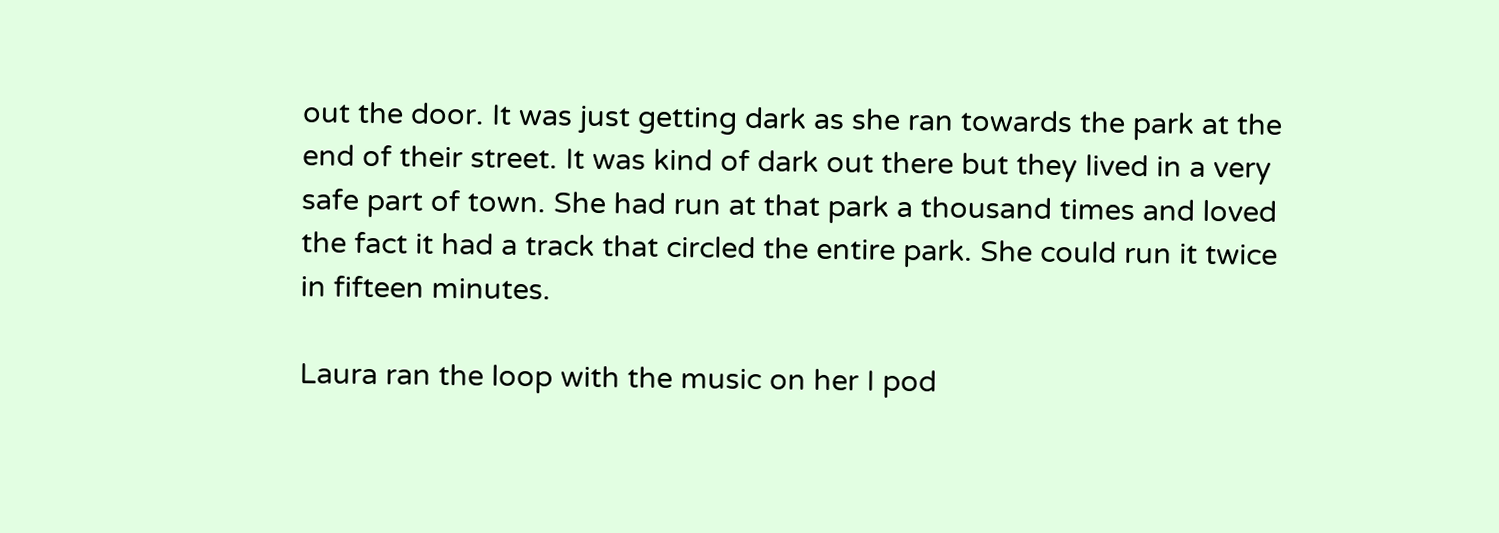out the door. It was just getting dark as she ran towards the park at the end of their street. It was kind of dark out there but they lived in a very safe part of town. She had run at that park a thousand times and loved the fact it had a track that circled the entire park. She could run it twice in fifteen minutes.

Laura ran the loop with the music on her I pod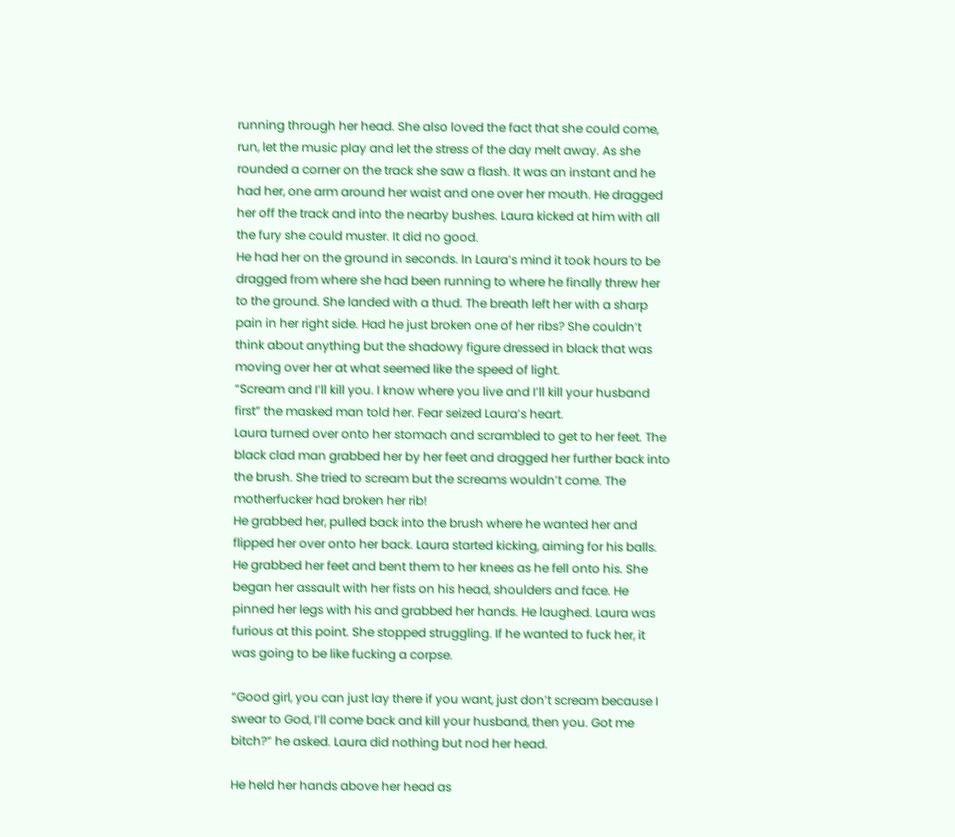running through her head. She also loved the fact that she could come, run, let the music play and let the stress of the day melt away. As she rounded a corner on the track she saw a flash. It was an instant and he had her, one arm around her waist and one over her mouth. He dragged her off the track and into the nearby bushes. Laura kicked at him with all the fury she could muster. It did no good.
He had her on the ground in seconds. In Laura’s mind it took hours to be dragged from where she had been running to where he finally threw her to the ground. She landed with a thud. The breath left her with a sharp pain in her right side. Had he just broken one of her ribs? She couldn’t think about anything but the shadowy figure dressed in black that was moving over her at what seemed like the speed of light.
“Scream and I’ll kill you. I know where you live and I’ll kill your husband first” the masked man told her. Fear seized Laura’s heart.
Laura turned over onto her stomach and scrambled to get to her feet. The black clad man grabbed her by her feet and dragged her further back into the brush. She tried to scream but the screams wouldn’t come. The motherfucker had broken her rib!
He grabbed her, pulled back into the brush where he wanted her and flipped her over onto her back. Laura started kicking, aiming for his balls. He grabbed her feet and bent them to her knees as he fell onto his. She began her assault with her fists on his head, shoulders and face. He pinned her legs with his and grabbed her hands. He laughed. Laura was furious at this point. She stopped struggling. If he wanted to fuck her, it was going to be like fucking a corpse.

“Good girl, you can just lay there if you want, just don’t scream because I swear to God, I’ll come back and kill your husband, then you. Got me bitch?” he asked. Laura did nothing but nod her head.

He held her hands above her head as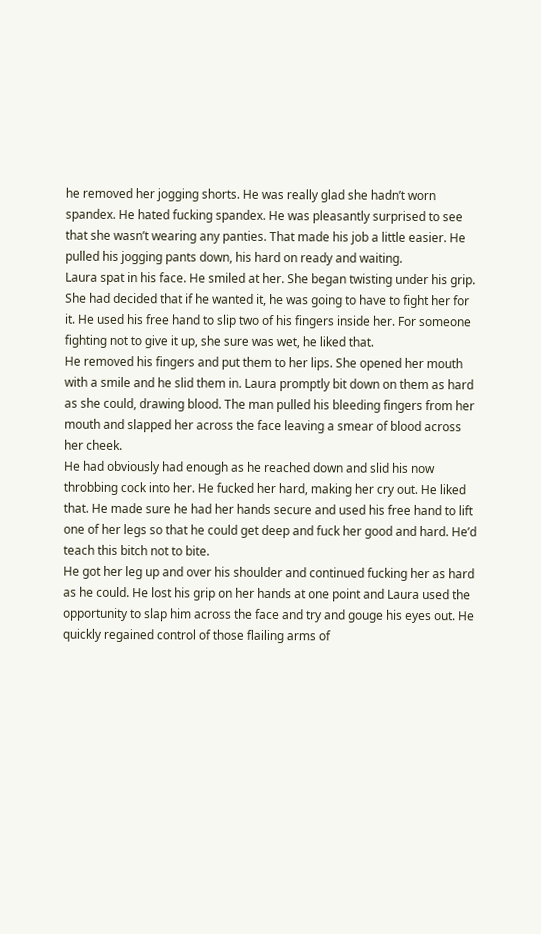he removed her jogging shorts. He was really glad she hadn’t worn spandex. He hated fucking spandex. He was pleasantly surprised to see that she wasn’t wearing any panties. That made his job a little easier. He pulled his jogging pants down, his hard on ready and waiting.
Laura spat in his face. He smiled at her. She began twisting under his grip. She had decided that if he wanted it, he was going to have to fight her for it. He used his free hand to slip two of his fingers inside her. For someone fighting not to give it up, she sure was wet, he liked that.
He removed his fingers and put them to her lips. She opened her mouth with a smile and he slid them in. Laura promptly bit down on them as hard as she could, drawing blood. The man pulled his bleeding fingers from her mouth and slapped her across the face leaving a smear of blood across her cheek.
He had obviously had enough as he reached down and slid his now throbbing cock into her. He fucked her hard, making her cry out. He liked that. He made sure he had her hands secure and used his free hand to lift one of her legs so that he could get deep and fuck her good and hard. He’d teach this bitch not to bite.
He got her leg up and over his shoulder and continued fucking her as hard as he could. He lost his grip on her hands at one point and Laura used the opportunity to slap him across the face and try and gouge his eyes out. He quickly regained control of those flailing arms of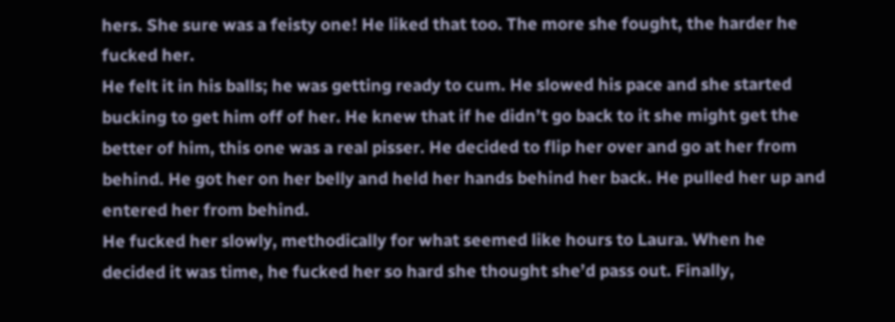hers. She sure was a feisty one! He liked that too. The more she fought, the harder he fucked her.
He felt it in his balls; he was getting ready to cum. He slowed his pace and she started bucking to get him off of her. He knew that if he didn’t go back to it she might get the better of him, this one was a real pisser. He decided to flip her over and go at her from behind. He got her on her belly and held her hands behind her back. He pulled her up and entered her from behind.
He fucked her slowly, methodically for what seemed like hours to Laura. When he decided it was time, he fucked her so hard she thought she’d pass out. Finally,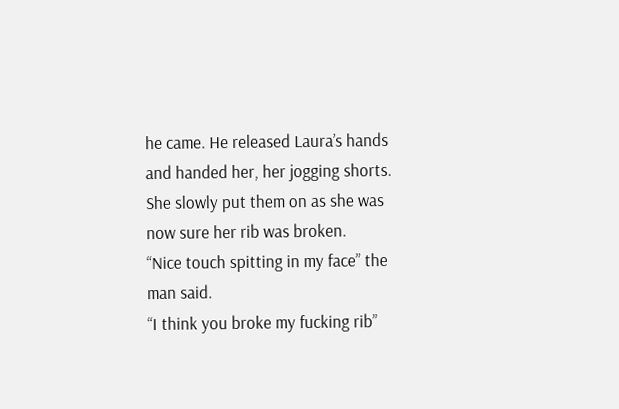he came. He released Laura’s hands and handed her, her jogging shorts. She slowly put them on as she was now sure her rib was broken.
“Nice touch spitting in my face” the man said.
“I think you broke my fucking rib”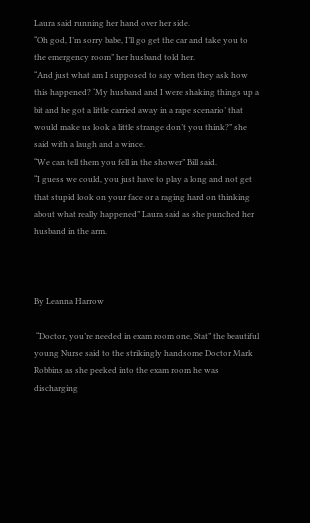Laura said running her hand over her side.
“Oh god, I’m sorry babe, I’ll go get the car and take you to the emergency room” her husband told her.
“And just what am I supposed to say when they ask how this happened? ‘My husband and I were shaking things up a bit and he got a little carried away in a rape scenario’ that would make us look a little strange don’t you think?” she said with a laugh and a wince.
“We can tell them you fell in the shower” Bill said.
“I guess we could, you just have to play a long and not get that stupid look on your face or a raging hard on thinking about what really happened” Laura said as she punched her husband in the arm.



By Leanna Harrow

 “Doctor, you’re needed in exam room one, Stat” the beautiful young Nurse said to the strikingly handsome Doctor Mark Robbins as she peeked into the exam room he was discharging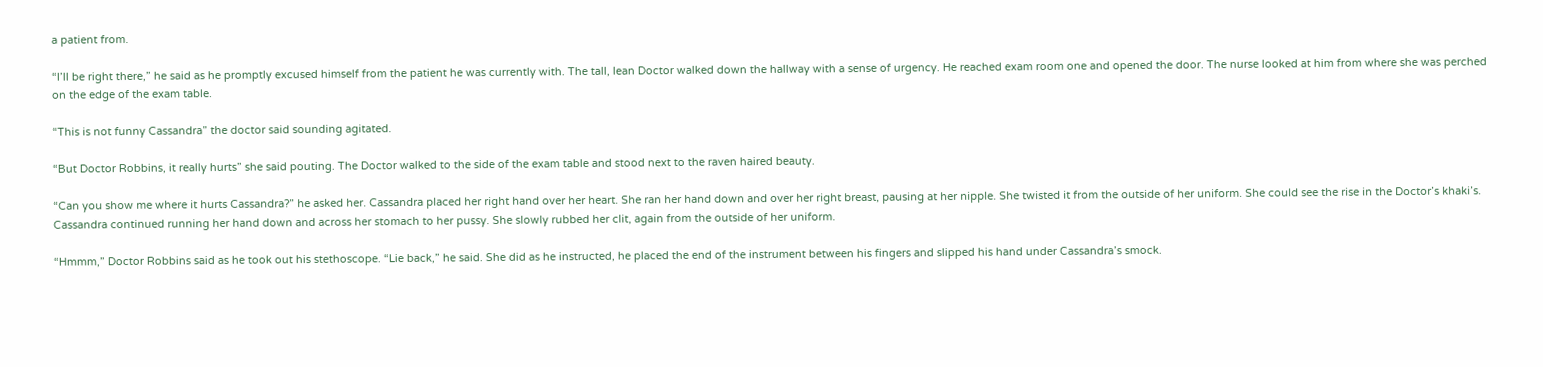a patient from.

“I’ll be right there,” he said as he promptly excused himself from the patient he was currently with. The tall, lean Doctor walked down the hallway with a sense of urgency. He reached exam room one and opened the door. The nurse looked at him from where she was perched on the edge of the exam table.

“This is not funny Cassandra” the doctor said sounding agitated.

“But Doctor Robbins, it really hurts” she said pouting. The Doctor walked to the side of the exam table and stood next to the raven haired beauty.

“Can you show me where it hurts Cassandra?” he asked her. Cassandra placed her right hand over her heart. She ran her hand down and over her right breast, pausing at her nipple. She twisted it from the outside of her uniform. She could see the rise in the Doctor’s khaki’s. Cassandra continued running her hand down and across her stomach to her pussy. She slowly rubbed her clit, again from the outside of her uniform.

“Hmmm,” Doctor Robbins said as he took out his stethoscope. “Lie back,” he said. She did as he instructed, he placed the end of the instrument between his fingers and slipped his hand under Cassandra’s smock.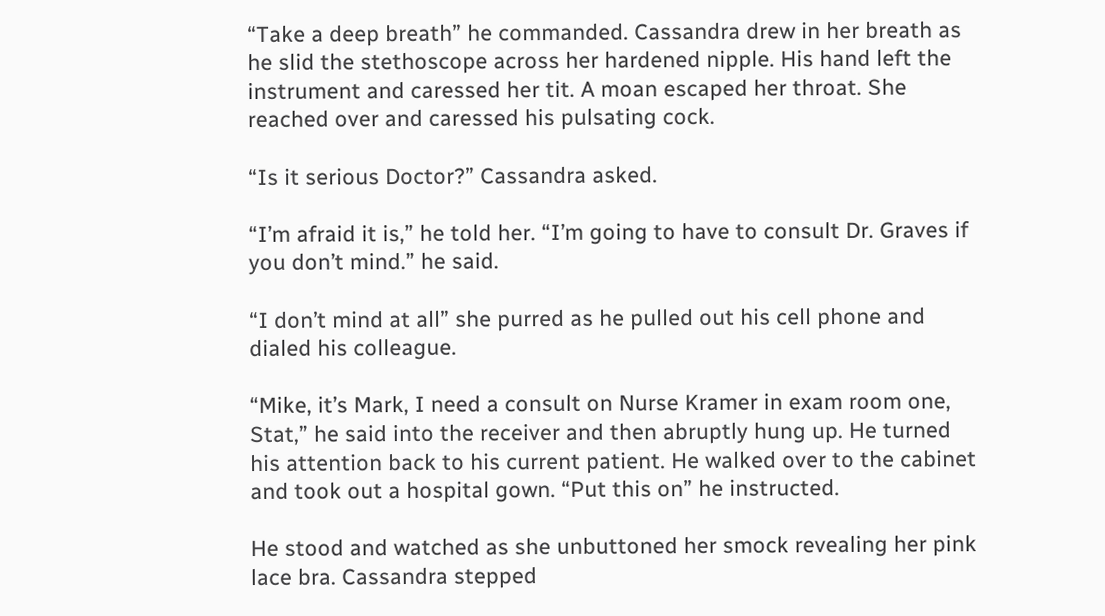“Take a deep breath” he commanded. Cassandra drew in her breath as he slid the stethoscope across her hardened nipple. His hand left the instrument and caressed her tit. A moan escaped her throat. She reached over and caressed his pulsating cock.

“Is it serious Doctor?” Cassandra asked.

“I’m afraid it is,” he told her. “I’m going to have to consult Dr. Graves if you don’t mind.” he said.

“I don’t mind at all” she purred as he pulled out his cell phone and dialed his colleague.

“Mike, it’s Mark, I need a consult on Nurse Kramer in exam room one, Stat,” he said into the receiver and then abruptly hung up. He turned his attention back to his current patient. He walked over to the cabinet and took out a hospital gown. “Put this on” he instructed.

He stood and watched as she unbuttoned her smock revealing her pink lace bra. Cassandra stepped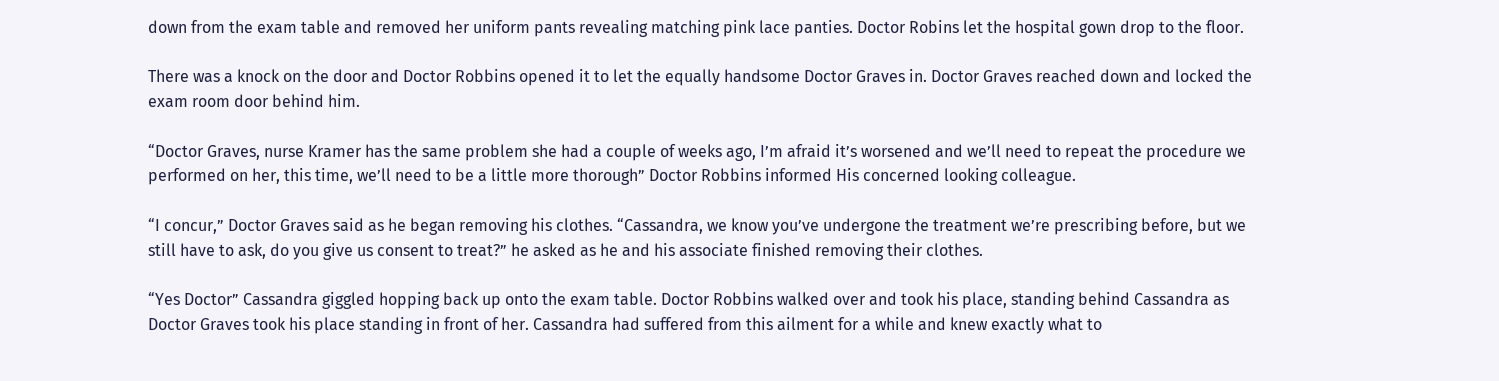down from the exam table and removed her uniform pants revealing matching pink lace panties. Doctor Robins let the hospital gown drop to the floor.

There was a knock on the door and Doctor Robbins opened it to let the equally handsome Doctor Graves in. Doctor Graves reached down and locked the exam room door behind him.

“Doctor Graves, nurse Kramer has the same problem she had a couple of weeks ago, I’m afraid it’s worsened and we’ll need to repeat the procedure we performed on her, this time, we’ll need to be a little more thorough” Doctor Robbins informed His concerned looking colleague.

“I concur,” Doctor Graves said as he began removing his clothes. “Cassandra, we know you’ve undergone the treatment we’re prescribing before, but we still have to ask, do you give us consent to treat?” he asked as he and his associate finished removing their clothes.

“Yes Doctor” Cassandra giggled hopping back up onto the exam table. Doctor Robbins walked over and took his place, standing behind Cassandra as Doctor Graves took his place standing in front of her. Cassandra had suffered from this ailment for a while and knew exactly what to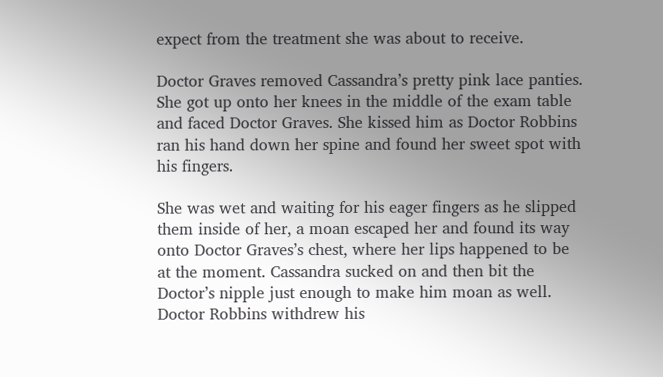expect from the treatment she was about to receive.

Doctor Graves removed Cassandra’s pretty pink lace panties. She got up onto her knees in the middle of the exam table and faced Doctor Graves. She kissed him as Doctor Robbins ran his hand down her spine and found her sweet spot with his fingers.

She was wet and waiting for his eager fingers as he slipped them inside of her, a moan escaped her and found its way onto Doctor Graves’s chest, where her lips happened to be at the moment. Cassandra sucked on and then bit the Doctor’s nipple just enough to make him moan as well. Doctor Robbins withdrew his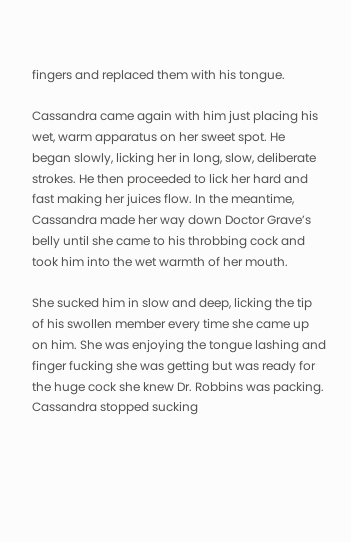fingers and replaced them with his tongue.

Cassandra came again with him just placing his wet, warm apparatus on her sweet spot. He began slowly, licking her in long, slow, deliberate strokes. He then proceeded to lick her hard and fast making her juices flow. In the meantime, Cassandra made her way down Doctor Grave’s belly until she came to his throbbing cock and took him into the wet warmth of her mouth.

She sucked him in slow and deep, licking the tip of his swollen member every time she came up on him. She was enjoying the tongue lashing and finger fucking she was getting but was ready for the huge cock she knew Dr. Robbins was packing. Cassandra stopped sucking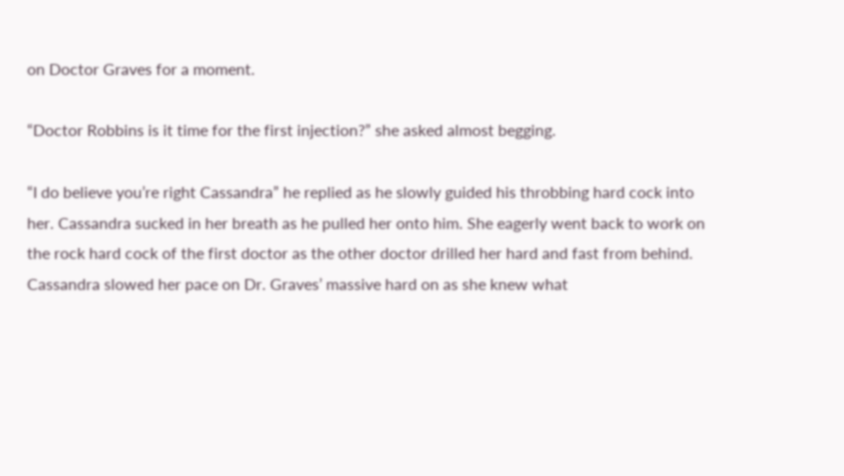on Doctor Graves for a moment.

“Doctor Robbins is it time for the first injection?” she asked almost begging.

“I do believe you’re right Cassandra” he replied as he slowly guided his throbbing hard cock into her. Cassandra sucked in her breath as he pulled her onto him. She eagerly went back to work on the rock hard cock of the first doctor as the other doctor drilled her hard and fast from behind. Cassandra slowed her pace on Dr. Graves’ massive hard on as she knew what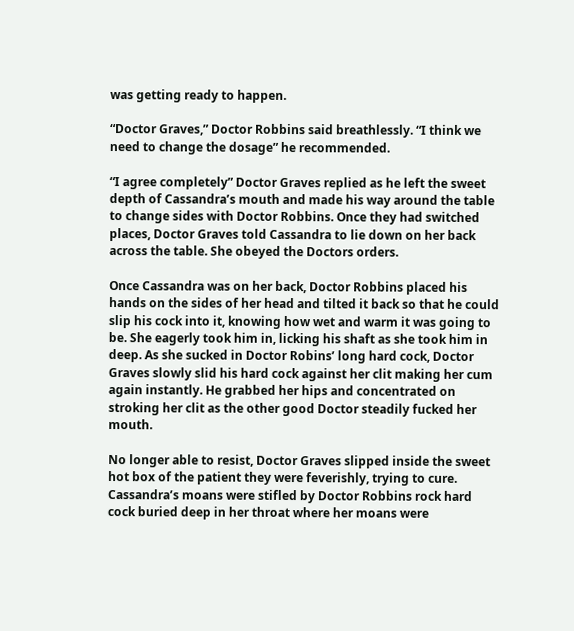was getting ready to happen.

“Doctor Graves,” Doctor Robbins said breathlessly. “I think we need to change the dosage” he recommended.

“I agree completely” Doctor Graves replied as he left the sweet depth of Cassandra’s mouth and made his way around the table to change sides with Doctor Robbins. Once they had switched places, Doctor Graves told Cassandra to lie down on her back across the table. She obeyed the Doctors orders.

Once Cassandra was on her back, Doctor Robbins placed his hands on the sides of her head and tilted it back so that he could slip his cock into it, knowing how wet and warm it was going to be. She eagerly took him in, licking his shaft as she took him in deep. As she sucked in Doctor Robins’ long hard cock, Doctor Graves slowly slid his hard cock against her clit making her cum again instantly. He grabbed her hips and concentrated on stroking her clit as the other good Doctor steadily fucked her mouth.

No longer able to resist, Doctor Graves slipped inside the sweet hot box of the patient they were feverishly, trying to cure. Cassandra’s moans were stifled by Doctor Robbins rock hard cock buried deep in her throat where her moans were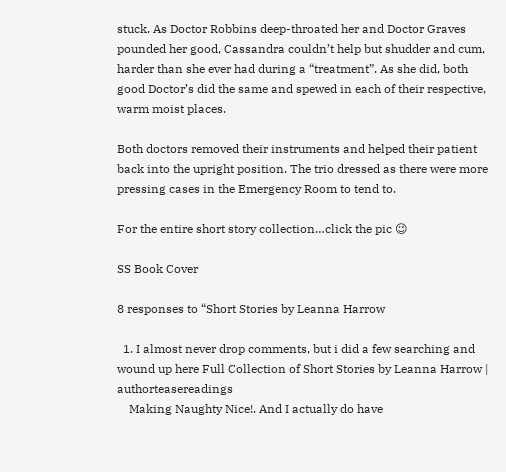stuck. As Doctor Robbins deep-throated her and Doctor Graves pounded her good, Cassandra couldn’t help but shudder and cum, harder than she ever had during a “treatment”. As she did, both good Doctor’s did the same and spewed in each of their respective, warm moist places.

Both doctors removed their instruments and helped their patient back into the upright position. The trio dressed as there were more pressing cases in the Emergency Room to tend to.

For the entire short story collection…click the pic 😉

SS Book Cover

8 responses to “Short Stories by Leanna Harrow

  1. I almost never drop comments, but i did a few searching and wound up here Full Collection of Short Stories by Leanna Harrow | authorteasereadings
    Making Naughty Nice!. And I actually do have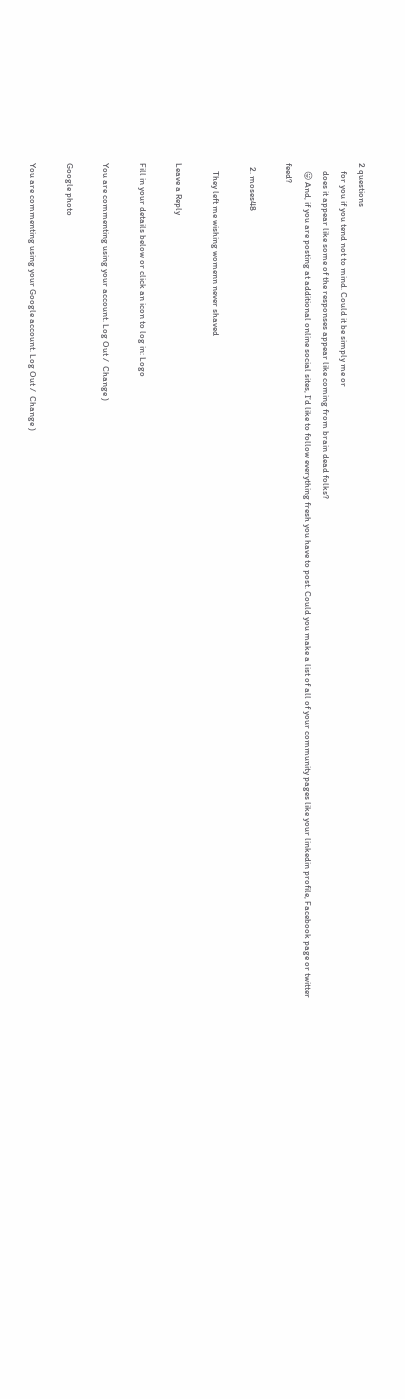2 questions
    for you if you tend not to mind. Could it be simply me or
    does it appear like some of the responses appear like coming from brain dead folks?
    😛 And, if you are posting at additional online social sites, I’d like to follow everything fresh you have to post. Could you make a list of all of your community pages like your linkedin profile, Facebook page or twitter feed?

  2. moses48

    They left me wishing womenn never shaved

Leave a Reply

Fill in your details below or click an icon to log in: Logo

You are commenting using your account. Log Out /  Change )

Google photo

You are commenting using your Google account. Log Out /  Change )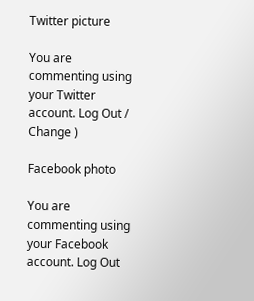Twitter picture

You are commenting using your Twitter account. Log Out /  Change )

Facebook photo

You are commenting using your Facebook account. Log Out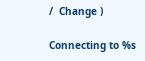/  Change )

Connecting to %s